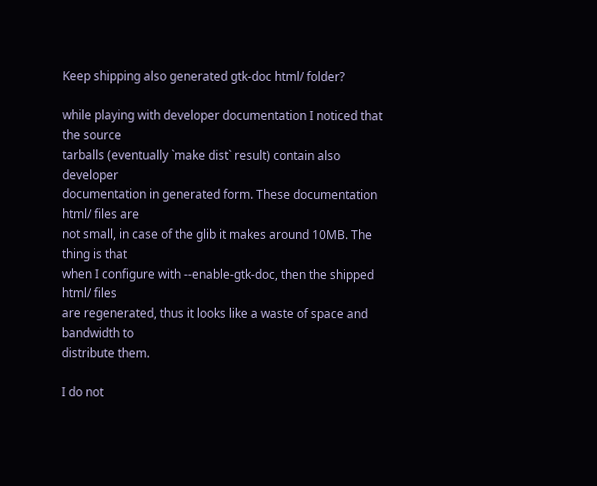Keep shipping also generated gtk-doc html/ folder?

while playing with developer documentation I noticed that the source
tarballs (eventually `make dist` result) contain also developer
documentation in generated form. These documentation html/ files are
not small, in case of the glib it makes around 10MB. The thing is that
when I configure with --enable-gtk-doc, then the shipped html/ files
are regenerated, thus it looks like a waste of space and bandwidth to
distribute them.

I do not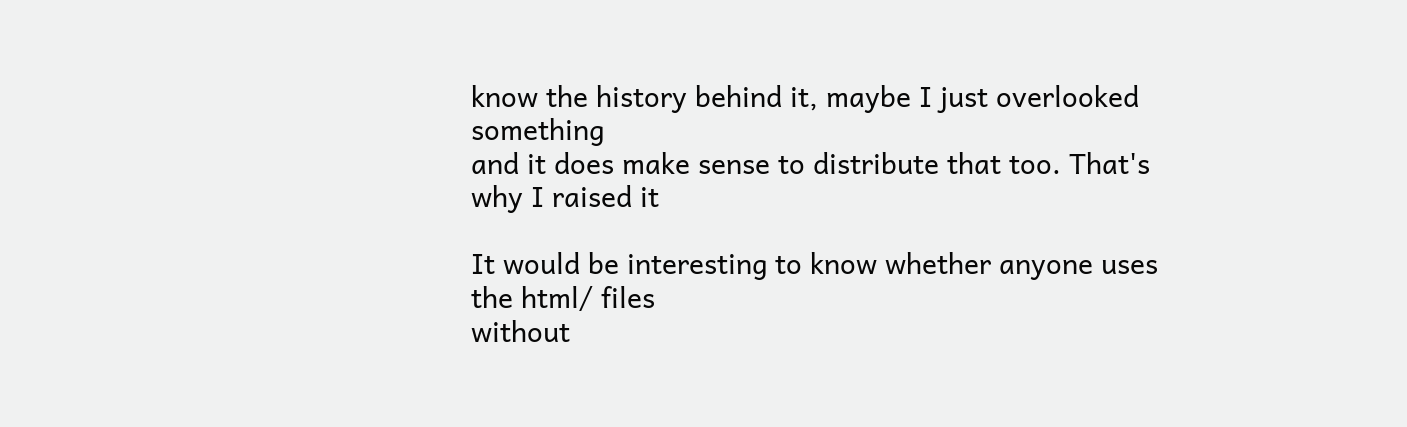know the history behind it, maybe I just overlooked something
and it does make sense to distribute that too. That's why I raised it

It would be interesting to know whether anyone uses the html/ files
without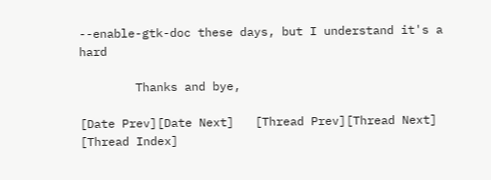--enable-gtk-doc these days, but I understand it's a hard

        Thanks and bye,

[Date Prev][Date Next]   [Thread Prev][Thread Next]   [Thread Index]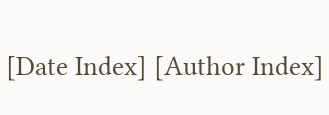[Date Index] [Author Index]